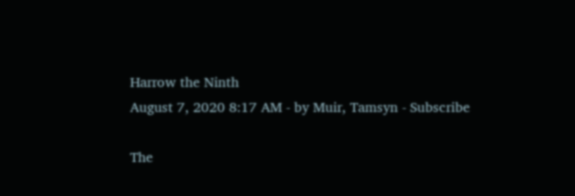Harrow the Ninth
August 7, 2020 8:17 AM - by Muir, Tamsyn - Subscribe

The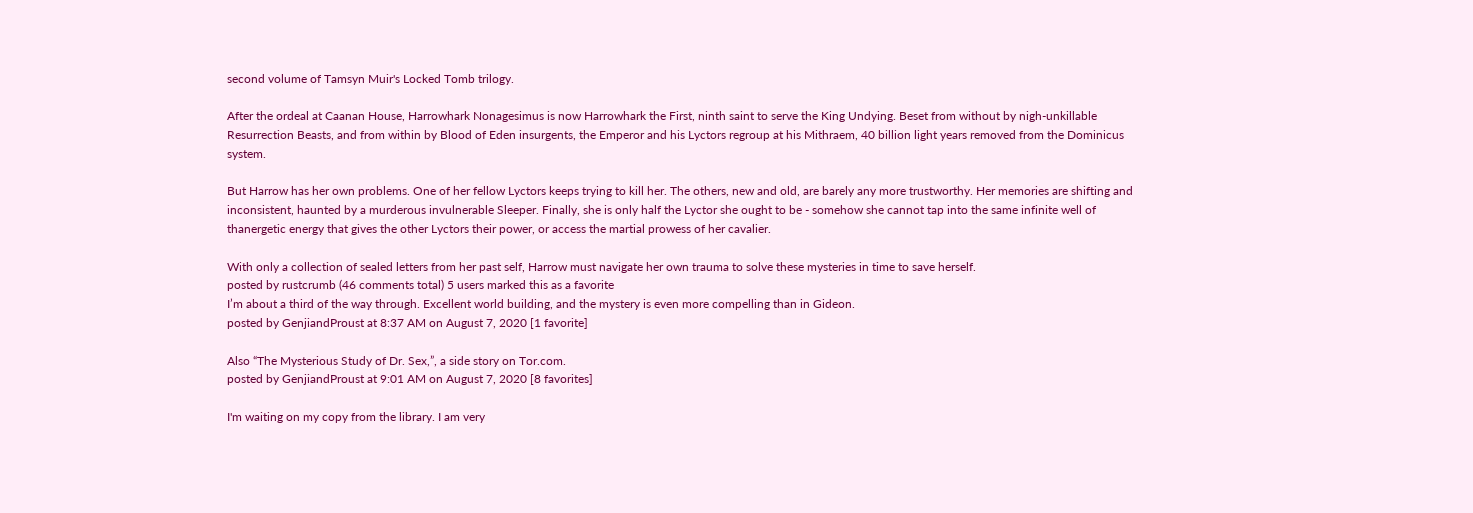second volume of Tamsyn Muir's Locked Tomb trilogy.

After the ordeal at Caanan House, Harrowhark Nonagesimus is now Harrowhark the First, ninth saint to serve the King Undying. Beset from without by nigh-unkillable Resurrection Beasts, and from within by Blood of Eden insurgents, the Emperor and his Lyctors regroup at his Mithraem, 40 billion light years removed from the Dominicus system.

But Harrow has her own problems. One of her fellow Lyctors keeps trying to kill her. The others, new and old, are barely any more trustworthy. Her memories are shifting and inconsistent, haunted by a murderous invulnerable Sleeper. Finally, she is only half the Lyctor she ought to be - somehow she cannot tap into the same infinite well of thanergetic energy that gives the other Lyctors their power, or access the martial prowess of her cavalier.

With only a collection of sealed letters from her past self, Harrow must navigate her own trauma to solve these mysteries in time to save herself.
posted by rustcrumb (46 comments total) 5 users marked this as a favorite
I’m about a third of the way through. Excellent world building, and the mystery is even more compelling than in Gideon.
posted by GenjiandProust at 8:37 AM on August 7, 2020 [1 favorite]

Also “The Mysterious Study of Dr. Sex,”, a side story on Tor.com.
posted by GenjiandProust at 9:01 AM on August 7, 2020 [8 favorites]

I'm waiting on my copy from the library. I am very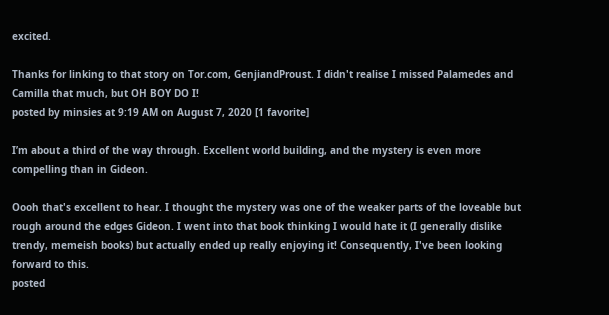excited.

Thanks for linking to that story on Tor.com, GenjiandProust. I didn't realise I missed Palamedes and Camilla that much, but OH BOY DO I!
posted by minsies at 9:19 AM on August 7, 2020 [1 favorite]

I’m about a third of the way through. Excellent world building, and the mystery is even more compelling than in Gideon.

Oooh that's excellent to hear. I thought the mystery was one of the weaker parts of the loveable but rough around the edges Gideon. I went into that book thinking I would hate it (I generally dislike trendy, memeish books) but actually ended up really enjoying it! Consequently, I've been looking forward to this.
posted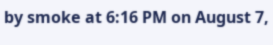by smoke at 6:16 PM on August 7,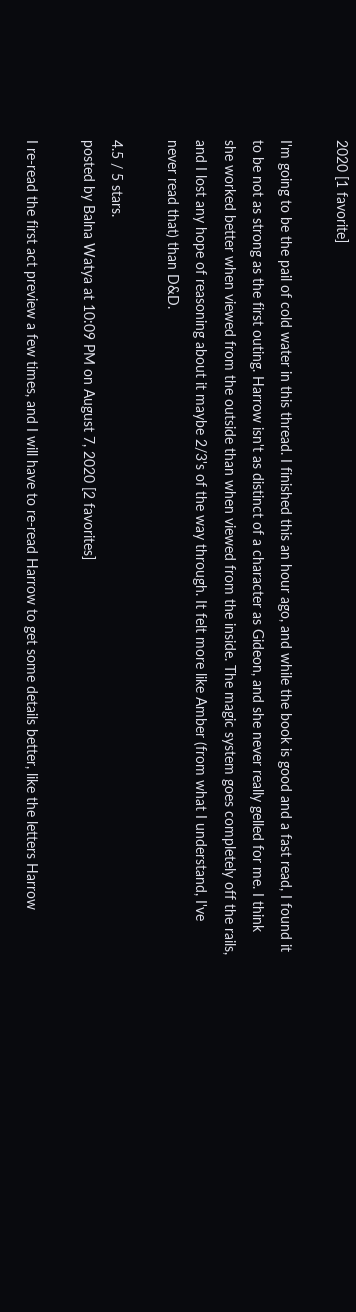2020 [1 favorite]

I'm going to be the pail of cold water in this thread. I finished this an hour ago, and while the book is good and a fast read, I found it to be not as strong as the first outing. Harrow isn't as distinct of a character as Gideon, and she never really gelled for me. I think she worked better when viewed from the outside than when viewed from the inside. The magic system goes completely off the rails, and I lost any hope of reasoning about it maybe 2/3's of the way through. It felt more like Amber (from what I understand, I've never read that) than D&D.

4.5 / 5 stars.
posted by Balna Watya at 10:09 PM on August 7, 2020 [2 favorites]

I re-read the first act preview a few times, and I will have to re-read Harrow to get some details better, like the letters Harrow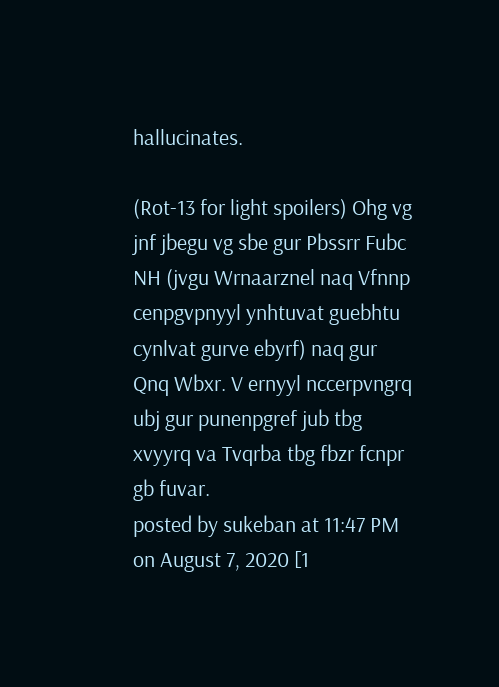hallucinates.

(Rot-13 for light spoilers) Ohg vg jnf jbegu vg sbe gur Pbssrr Fubc NH (jvgu Wrnaarznel naq Vfnnp cenpgvpnyyl ynhtuvat guebhtu cynlvat gurve ebyrf) naq gur Qnq Wbxr. V ernyyl nccerpvngrq ubj gur punenpgref jub tbg xvyyrq va Tvqrba tbg fbzr fcnpr gb fuvar.
posted by sukeban at 11:47 PM on August 7, 2020 [1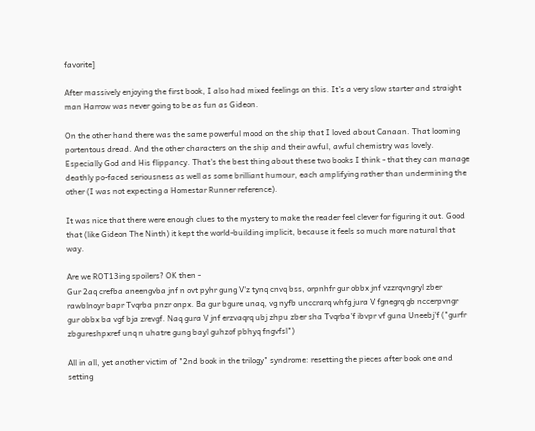favorite]

After massively enjoying the first book, I also had mixed feelings on this. It's a very slow starter and straight man Harrow was never going to be as fun as Gideon.

On the other hand there was the same powerful mood on the ship that I loved about Canaan. That looming portentous dread. And the other characters on the ship and their awful, awful chemistry was lovely. Especially God and His flippancy. That's the best thing about these two books I think - that they can manage deathly po-faced seriousness as well as some brilliant humour, each amplifying rather than undermining the other (I was not expecting a Homestar Runner reference).

It was nice that there were enough clues to the mystery to make the reader feel clever for figuring it out. Good that (like Gideon The Ninth) it kept the world-building implicit, because it feels so much more natural that way.

Are we ROT13ing spoilers? OK then -
Gur 2aq crefba aneengvba jnf n ovt pyhr gung V'z tynq cnvq bss, orpnhfr gur obbx jnf vzzrqvngryl zber rawblnoyr bapr Tvqrba pnzr onpx. Ba gur bgure unaq, vg nyfb unccrarq whfg jura V fgnegrq gb nccerpvngr gur obbx ba vgf bja zrevgf. Naq gura V jnf erzvaqrq ubj zhpu zber sha Tvqrba'f ibvpr vf guna Uneebj'f ("gurfr zbgureshpxref unq n uhatre gung bayl guhzof pbhyq fngvfsl")

All in all, yet another victim of "2nd book in the trilogy" syndrome: resetting the pieces after book one and setting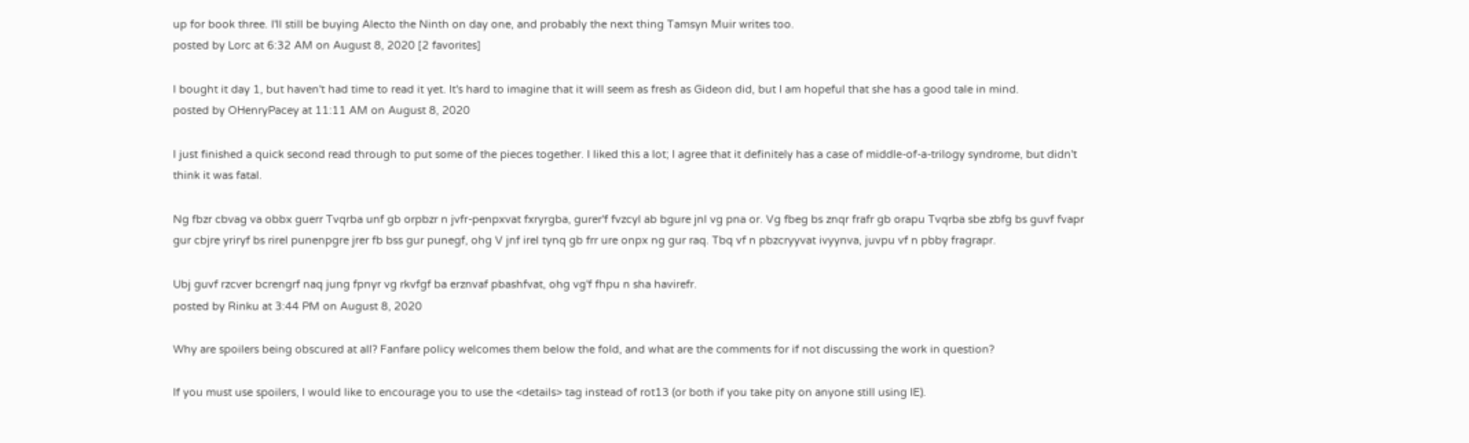up for book three. I'll still be buying Alecto the Ninth on day one, and probably the next thing Tamsyn Muir writes too.
posted by Lorc at 6:32 AM on August 8, 2020 [2 favorites]

I bought it day 1, but haven't had time to read it yet. It's hard to imagine that it will seem as fresh as Gideon did, but I am hopeful that she has a good tale in mind.
posted by OHenryPacey at 11:11 AM on August 8, 2020

I just finished a quick second read through to put some of the pieces together. I liked this a lot; I agree that it definitely has a case of middle-of-a-trilogy syndrome, but didn't think it was fatal.

Ng fbzr cbvag va obbx guerr Tvqrba unf gb orpbzr n jvfr-penpxvat fxryrgba, gurer'f fvzcyl ab bgure jnl vg pna or. Vg fbeg bs znqr frafr gb orapu Tvqrba sbe zbfg bs guvf fvapr gur cbjre yriryf bs rirel punenpgre jrer fb bss gur punegf, ohg V jnf irel tynq gb frr ure onpx ng gur raq. Tbq vf n pbzcryyvat ivyynva, juvpu vf n pbby fragrapr.

Ubj guvf rzcver bcrengrf naq jung fpnyr vg rkvfgf ba erznvaf pbashfvat, ohg vg'f fhpu n sha havirefr.
posted by Rinku at 3:44 PM on August 8, 2020

Why are spoilers being obscured at all? Fanfare policy welcomes them below the fold, and what are the comments for if not discussing the work in question?

If you must use spoilers, I would like to encourage you to use the <details> tag instead of rot13 (or both if you take pity on anyone still using IE).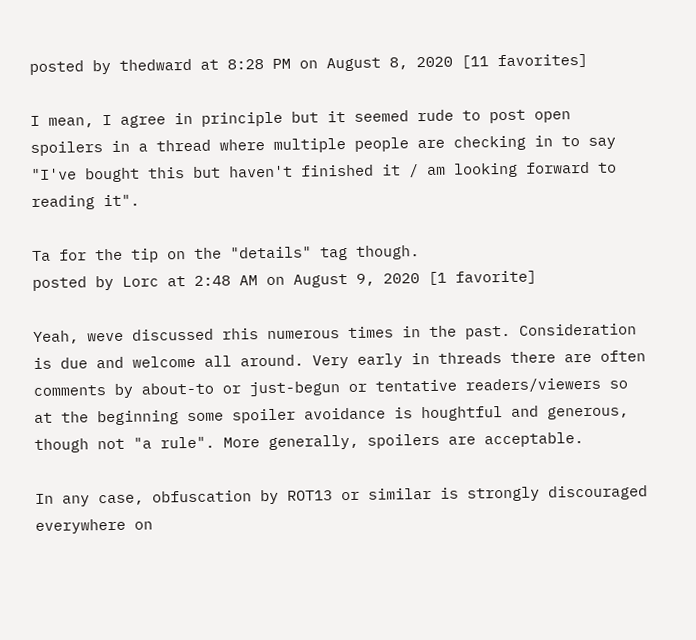posted by thedward at 8:28 PM on August 8, 2020 [11 favorites]

I mean, I agree in principle but it seemed rude to post open spoilers in a thread where multiple people are checking in to say "I've bought this but haven't finished it / am looking forward to reading it".

Ta for the tip on the "details" tag though.
posted by Lorc at 2:48 AM on August 9, 2020 [1 favorite]

Yeah, weve discussed rhis numerous times in the past. Consideration is due and welcome all around. Very early in threads there are often comments by about-to or just-begun or tentative readers/viewers so at the beginning some spoiler avoidance is houghtful and generous, though not "a rule". More generally, spoilers are acceptable.

In any case, obfuscation by ROT13 or similar is strongly discouraged everywhere on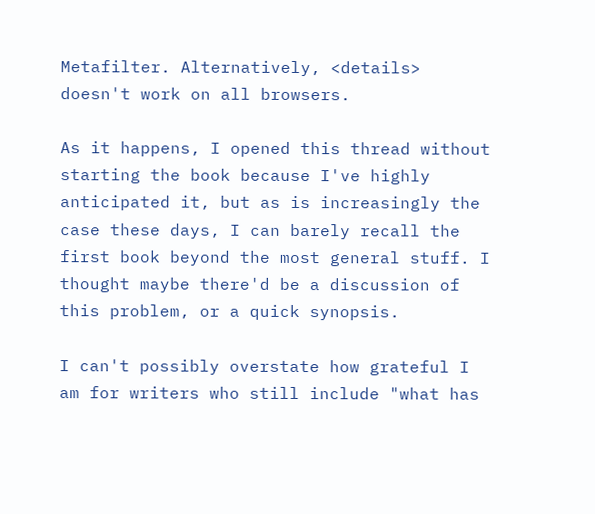Metafilter. Alternatively, <details> doesn't work on all browsers.

As it happens, I opened this thread without starting the book because I've highly anticipated it, but as is increasingly the case these days, I can barely recall the first book beyond the most general stuff. I thought maybe there'd be a discussion of this problem, or a quick synopsis.

I can't possibly overstate how grateful I am for writers who still include "what has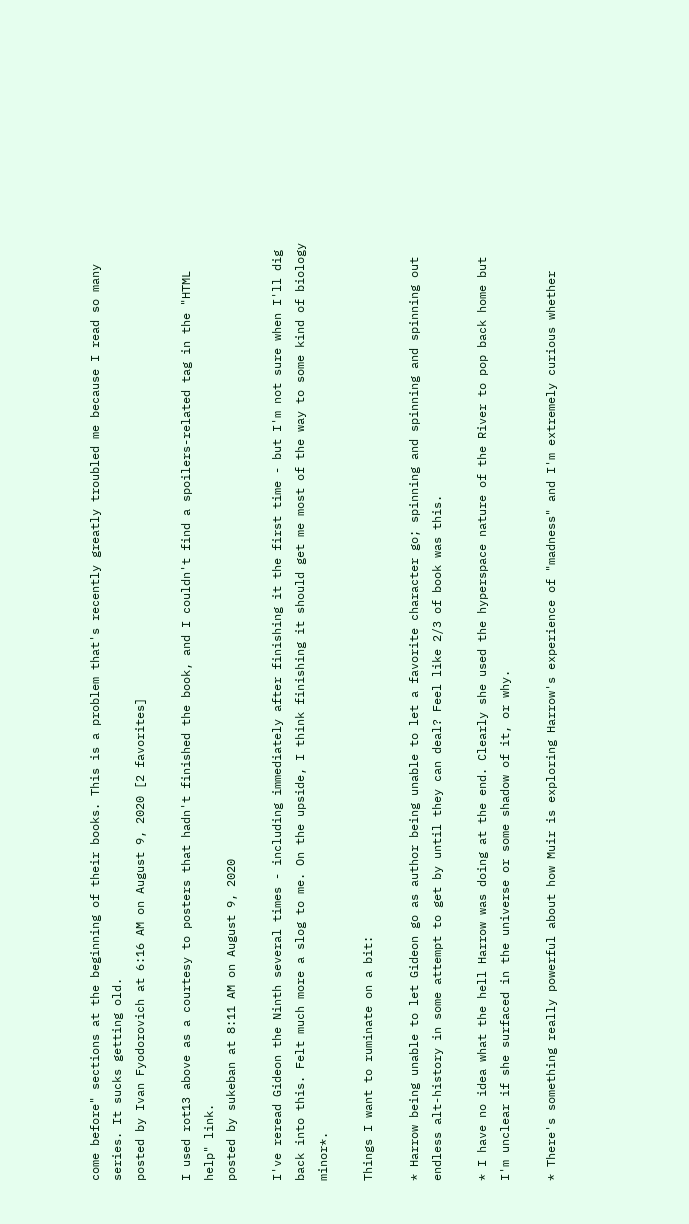come before" sections at the beginning of their books. This is a problem that's recently greatly troubled me because I read so many series. It sucks getting old.
posted by Ivan Fyodorovich at 6:16 AM on August 9, 2020 [2 favorites]

I used rot13 above as a courtesy to posters that hadn't finished the book, and I couldn't find a spoilers-related tag in the "HTML help" link.
posted by sukeban at 8:11 AM on August 9, 2020

I've reread Gideon the Ninth several times - including immediately after finishing it the first time - but I'm not sure when I'll dig back into this. Felt much more a slog to me. On the upside, I think finishing it should get me most of the way to some kind of biology minor*.

Things I want to ruminate on a bit:

* Harrow being unable to let Gideon go as author being unable to let a favorite character go; spinning and spinning and spinning out endless alt-history in some attempt to get by until they can deal? Feel like 2/3 of book was this.

* I have no idea what the hell Harrow was doing at the end. Clearly she used the hyperspace nature of the River to pop back home but I'm unclear if she surfaced in the universe or some shadow of it, or why.

* There's something really powerful about how Muir is exploring Harrow's experience of "madness" and I'm extremely curious whether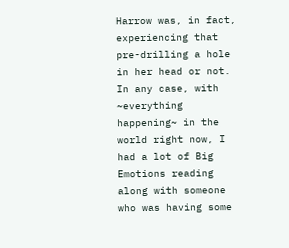Harrow was, in fact, experiencing that pre-drilling a hole in her head or not. In any case, with ~everything happening~ in the world right now, I had a lot of Big Emotions reading along with someone who was having some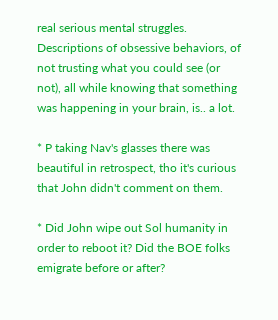real serious mental struggles. Descriptions of obsessive behaviors, of not trusting what you could see (or not), all while knowing that something was happening in your brain, is.. a lot.

* P taking Nav's glasses there was beautiful in retrospect, tho it's curious that John didn't comment on them.

* Did John wipe out Sol humanity in order to reboot it? Did the BOE folks emigrate before or after?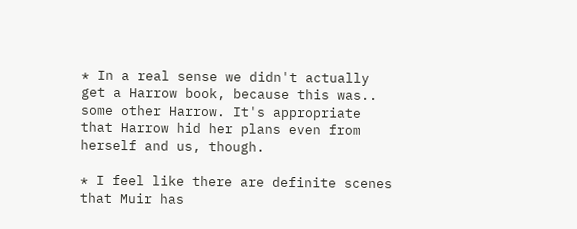* In a real sense we didn't actually get a Harrow book, because this was.. some other Harrow. It's appropriate that Harrow hid her plans even from herself and us, though.

* I feel like there are definite scenes that Muir has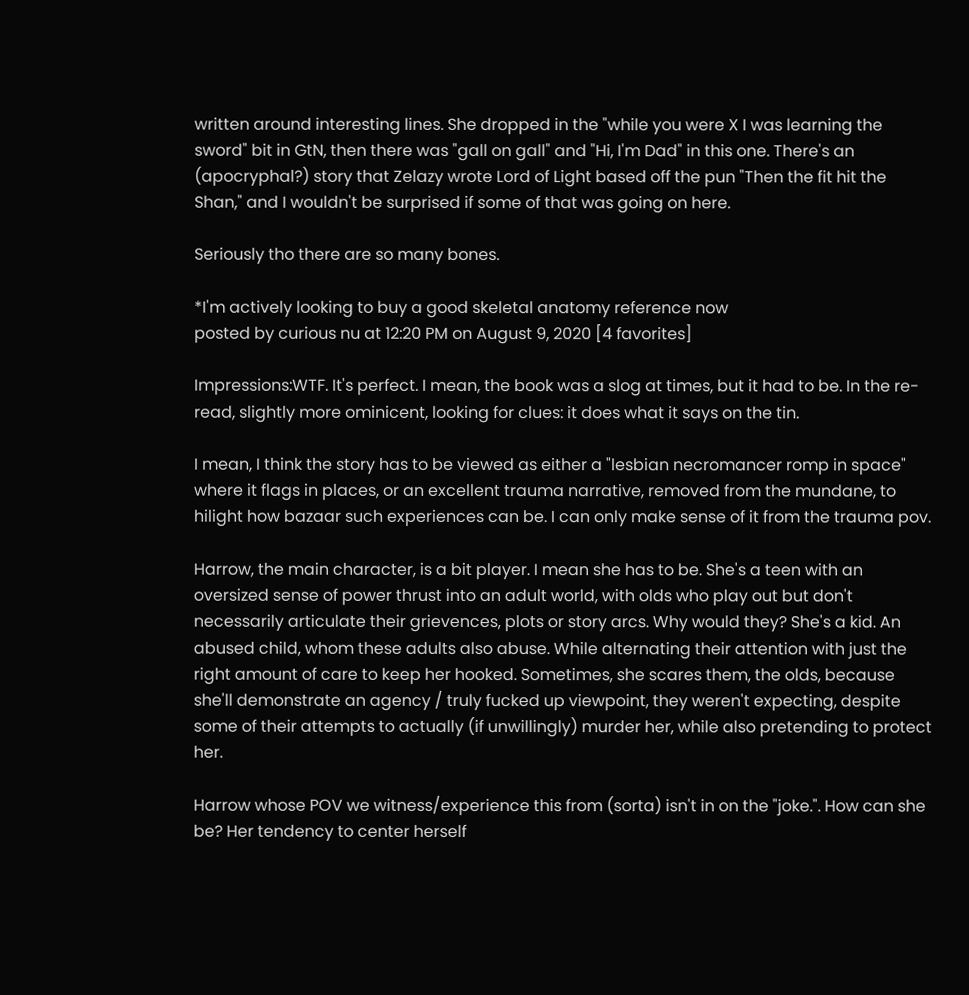written around interesting lines. She dropped in the "while you were X I was learning the sword" bit in GtN, then there was "gall on gall" and "Hi, I'm Dad" in this one. There's an (apocryphal?) story that Zelazy wrote Lord of Light based off the pun "Then the fit hit the Shan," and I wouldn't be surprised if some of that was going on here.

Seriously tho there are so many bones.

*I'm actively looking to buy a good skeletal anatomy reference now
posted by curious nu at 12:20 PM on August 9, 2020 [4 favorites]

Impressions:WTF. It's perfect. I mean, the book was a slog at times, but it had to be. In the re-read, slightly more ominicent, looking for clues: it does what it says on the tin.

I mean, I think the story has to be viewed as either a "lesbian necromancer romp in space" where it flags in places, or an excellent trauma narrative, removed from the mundane, to hilight how bazaar such experiences can be. I can only make sense of it from the trauma pov.

Harrow, the main character, is a bit player. I mean she has to be. She's a teen with an oversized sense of power thrust into an adult world, with olds who play out but don't necessarily articulate their grievences, plots or story arcs. Why would they? She's a kid. An abused child, whom these adults also abuse. While alternating their attention with just the right amount of care to keep her hooked. Sometimes, she scares them, the olds, because she'll demonstrate an agency / truly fucked up viewpoint, they weren't expecting, despite some of their attempts to actually (if unwillingly) murder her, while also pretending to protect her.

Harrow whose POV we witness/experience this from (sorta) isn't in on the "joke.". How can she be? Her tendency to center herself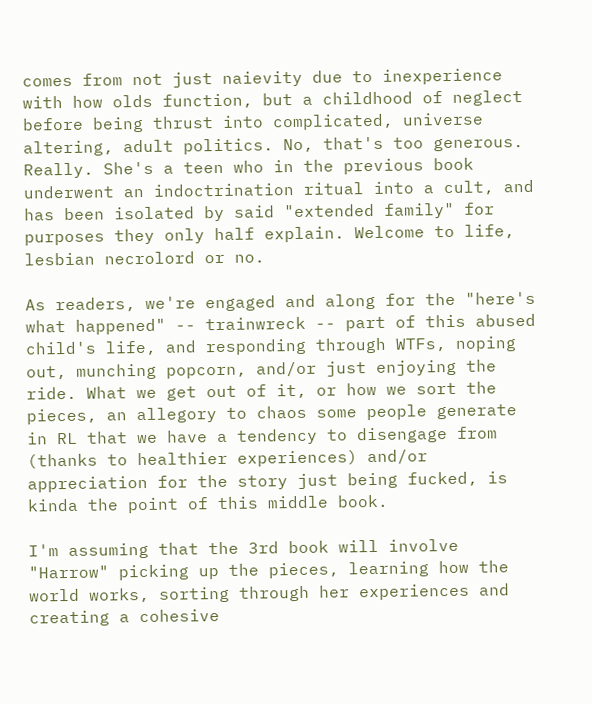comes from not just naievity due to inexperience with how olds function, but a childhood of neglect before being thrust into complicated, universe altering, adult politics. No, that's too generous. Really. She's a teen who in the previous book underwent an indoctrination ritual into a cult, and has been isolated by said "extended family" for purposes they only half explain. Welcome to life, lesbian necrolord or no.

As readers, we're engaged and along for the "here's what happened" -- trainwreck -- part of this abused child's life, and responding through WTFs, noping out, munching popcorn, and/or just enjoying the ride. What we get out of it, or how we sort the pieces, an allegory to chaos some people generate in RL that we have a tendency to disengage from (thanks to healthier experiences) and/or appreciation for the story just being fucked, is kinda the point of this middle book.

I'm assuming that the 3rd book will involve "Harrow" picking up the pieces, learning how the world works, sorting through her experiences and creating a cohesive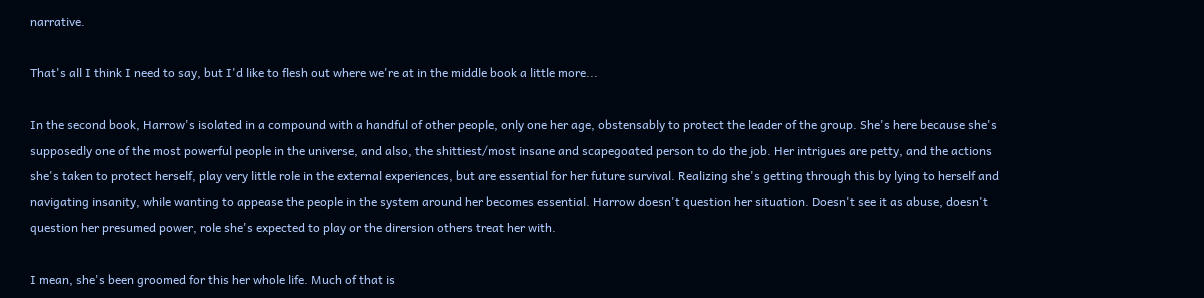narrative.

That's all I think I need to say, but I'd like to flesh out where we're at in the middle book a little more...

In the second book, Harrow's isolated in a compound with a handful of other people, only one her age, obstensably to protect the leader of the group. She's here because she's supposedly one of the most powerful people in the universe, and also, the shittiest/most insane and scapegoated person to do the job. Her intrigues are petty, and the actions she's taken to protect herself, play very little role in the external experiences, but are essential for her future survival. Realizing she's getting through this by lying to herself and navigating insanity, while wanting to appease the people in the system around her becomes essential. Harrow doesn't question her situation. Doesn't see it as abuse, doesn't question her presumed power, role she's expected to play or the dirersion others treat her with.

I mean, she's been groomed for this her whole life. Much of that is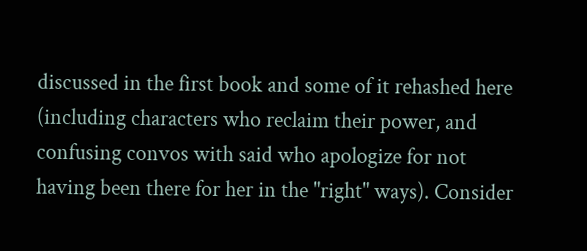discussed in the first book and some of it rehashed here (including characters who reclaim their power, and confusing convos with said who apologize for not having been there for her in the "right" ways). Consider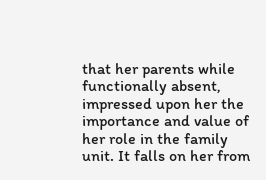that her parents while functionally absent, impressed upon her the importance and value of her role in the family unit. It falls on her from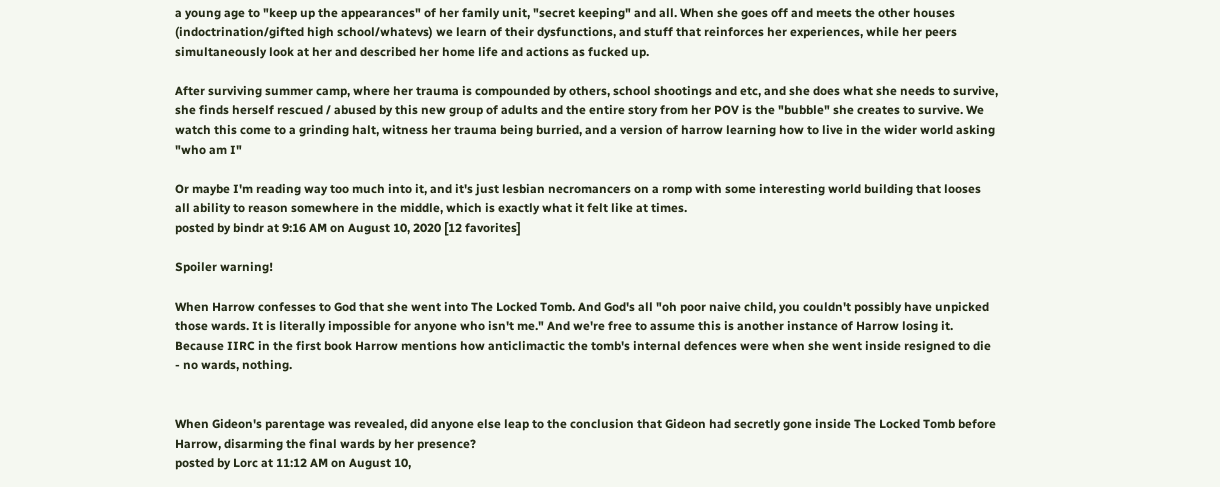a young age to "keep up the appearances" of her family unit, "secret keeping" and all. When she goes off and meets the other houses (indoctrination/gifted high school/whatevs) we learn of their dysfunctions, and stuff that reinforces her experiences, while her peers simultaneously look at her and described her home life and actions as fucked up.

After surviving summer camp, where her trauma is compounded by others, school shootings and etc, and she does what she needs to survive, she finds herself rescued / abused by this new group of adults and the entire story from her POV is the "bubble" she creates to survive. We watch this come to a grinding halt, witness her trauma being burried, and a version of harrow learning how to live in the wider world asking "who am I"

Or maybe I'm reading way too much into it, and it's just lesbian necromancers on a romp with some interesting world building that looses all ability to reason somewhere in the middle, which is exactly what it felt like at times.
posted by bindr at 9:16 AM on August 10, 2020 [12 favorites]

Spoiler warning!

When Harrow confesses to God that she went into The Locked Tomb. And God's all "oh poor naive child, you couldn't possibly have unpicked those wards. It is literally impossible for anyone who isn't me." And we're free to assume this is another instance of Harrow losing it. Because IIRC in the first book Harrow mentions how anticlimactic the tomb's internal defences were when she went inside resigned to die - no wards, nothing.


When Gideon's parentage was revealed, did anyone else leap to the conclusion that Gideon had secretly gone inside The Locked Tomb before Harrow, disarming the final wards by her presence?
posted by Lorc at 11:12 AM on August 10,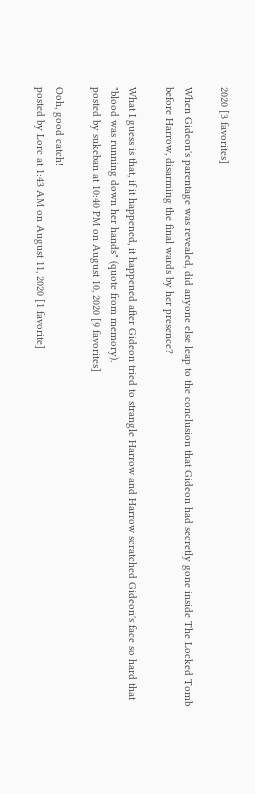2020 [3 favorites]

When Gideon's parentage was revealed, did anyone else leap to the conclusion that Gideon had secretly gone inside The Locked Tomb before Harrow, disarming the final wards by her presence?

What I guess is that, if it happened, it happened after Gideon tried to strangle Harrow and Harrow scratched Gideon's face so hard that "blood was running down her hands" (quote from memory).
posted by sukeban at 10:40 PM on August 10, 2020 [9 favorites]

Ooh, good catch!
posted by Lorc at 1:43 AM on August 11, 2020 [1 favorite]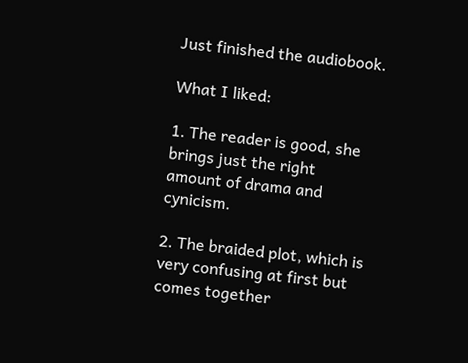Just finished the audiobook.

What I liked:

1. The reader is good, she brings just the right amount of drama and cynicism.

2. The braided plot, which is very confusing at first but comes together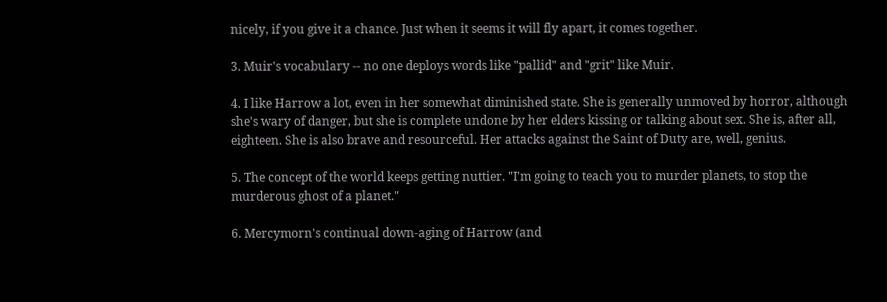nicely, if you give it a chance. Just when it seems it will fly apart, it comes together.

3. Muir's vocabulary -- no one deploys words like "pallid" and "grit" like Muir.

4. I like Harrow a lot, even in her somewhat diminished state. She is generally unmoved by horror, although she's wary of danger, but she is complete undone by her elders kissing or talking about sex. She is, after all, eighteen. She is also brave and resourceful. Her attacks against the Saint of Duty are, well, genius.

5. The concept of the world keeps getting nuttier. "I'm going to teach you to murder planets, to stop the murderous ghost of a planet."

6. Mercymorn's continual down-aging of Harrow (and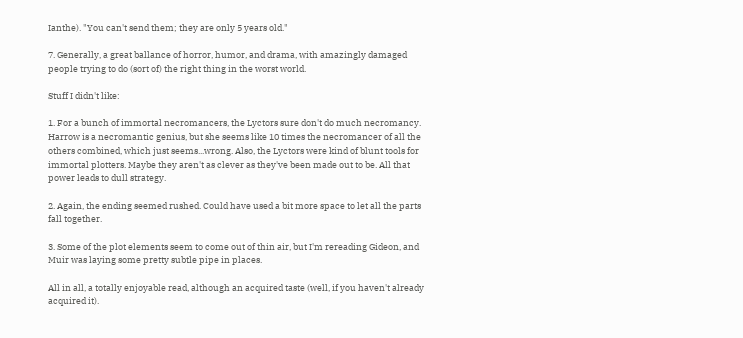Ianthe). "You can't send them; they are only 5 years old."

7. Generally, a great ballance of horror, humor, and drama, with amazingly damaged people trying to do (sort of) the right thing in the worst world.

Stuff I didn't like:

1. For a bunch of immortal necromancers, the Lyctors sure don't do much necromancy. Harrow is a necromantic genius, but she seems like 10 times the necromancer of all the others combined, which just seems...wrong. Also, the Lyctors were kind of blunt tools for immortal plotters. Maybe they aren't as clever as they've been made out to be. All that power leads to dull strategy.

2. Again, the ending seemed rushed. Could have used a bit more space to let all the parts fall together.

3. Some of the plot elements seem to come out of thin air, but I'm rereading Gideon, and Muir was laying some pretty subtle pipe in places.

All in all, a totally enjoyable read, although an acquired taste (well, if you haven't already acquired it).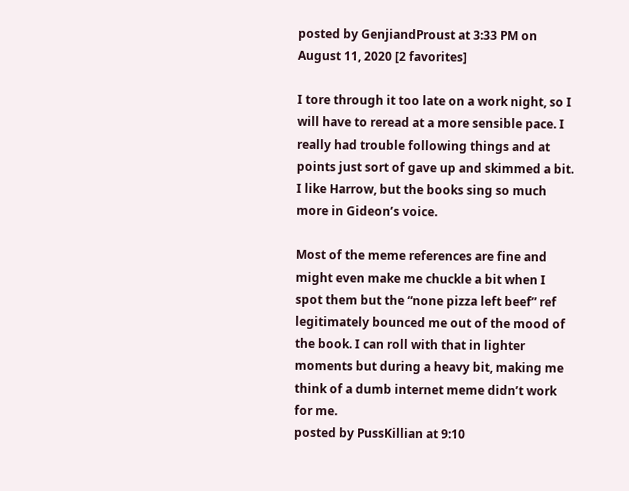posted by GenjiandProust at 3:33 PM on August 11, 2020 [2 favorites]

I tore through it too late on a work night, so I will have to reread at a more sensible pace. I really had trouble following things and at points just sort of gave up and skimmed a bit. I like Harrow, but the books sing so much more in Gideon’s voice.

Most of the meme references are fine and might even make me chuckle a bit when I spot them but the “none pizza left beef” ref legitimately bounced me out of the mood of the book. I can roll with that in lighter moments but during a heavy bit, making me think of a dumb internet meme didn’t work for me.
posted by PussKillian at 9:10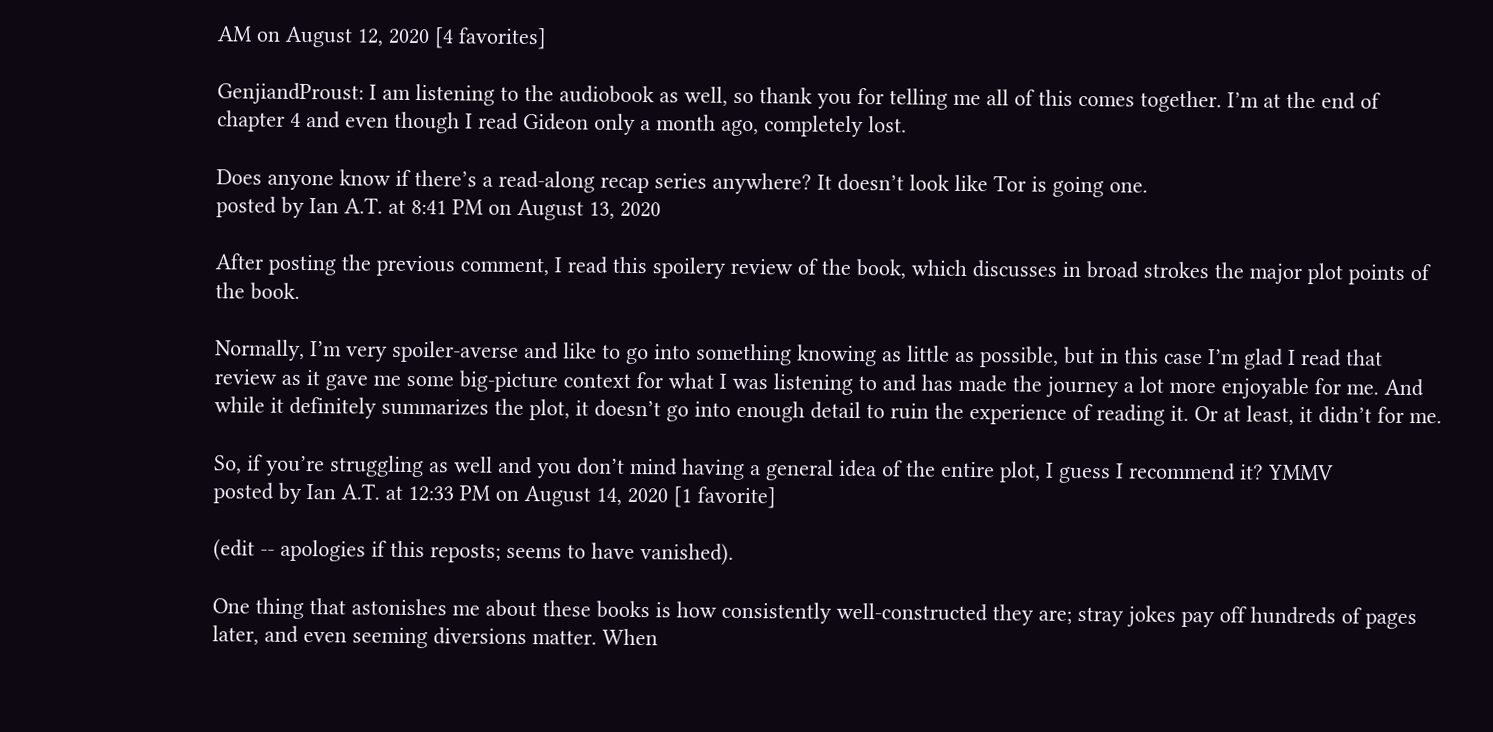AM on August 12, 2020 [4 favorites]

GenjiandProust: I am listening to the audiobook as well, so thank you for telling me all of this comes together. I’m at the end of chapter 4 and even though I read Gideon only a month ago, completely lost.

Does anyone know if there’s a read-along recap series anywhere? It doesn’t look like Tor is going one.
posted by Ian A.T. at 8:41 PM on August 13, 2020

After posting the previous comment, I read this spoilery review of the book, which discusses in broad strokes the major plot points of the book.

Normally, I’m very spoiler-averse and like to go into something knowing as little as possible, but in this case I’m glad I read that review as it gave me some big-picture context for what I was listening to and has made the journey a lot more enjoyable for me. And while it definitely summarizes the plot, it doesn’t go into enough detail to ruin the experience of reading it. Or at least, it didn’t for me.

So, if you’re struggling as well and you don’t mind having a general idea of the entire plot, I guess I recommend it? YMMV
posted by Ian A.T. at 12:33 PM on August 14, 2020 [1 favorite]

(edit -- apologies if this reposts; seems to have vanished).

One thing that astonishes me about these books is how consistently well-constructed they are; stray jokes pay off hundreds of pages later, and even seeming diversions matter. When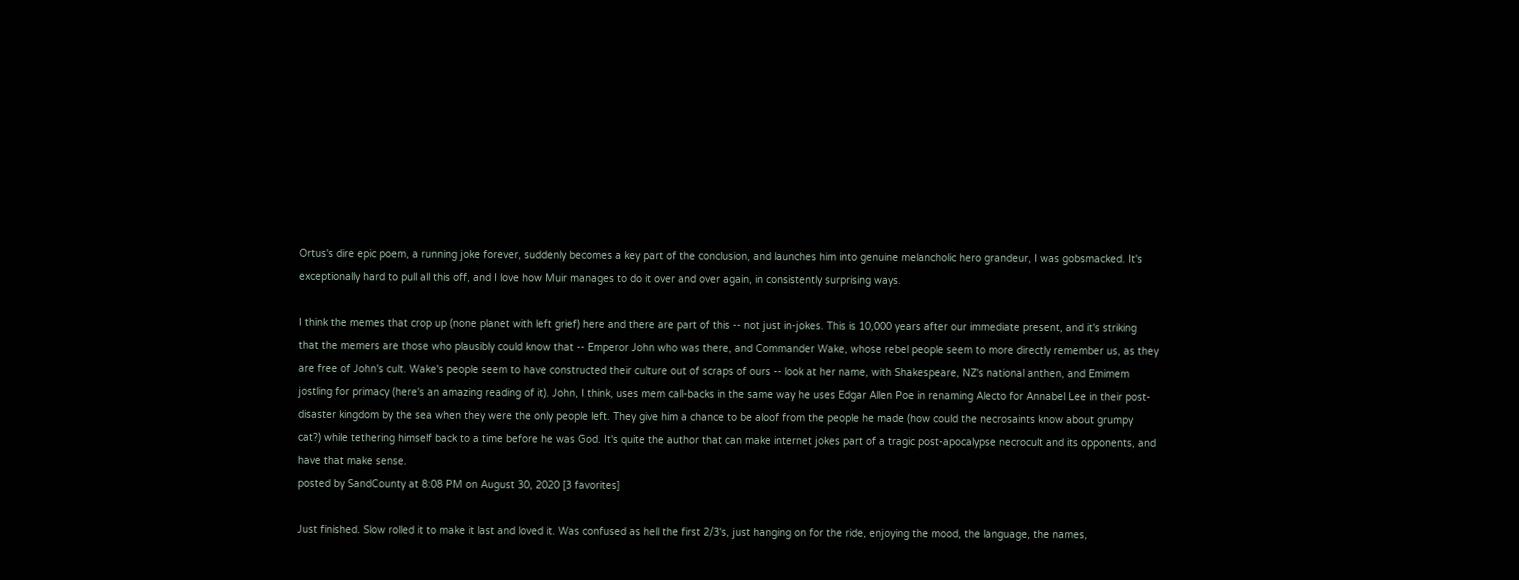Ortus's dire epic poem, a running joke forever, suddenly becomes a key part of the conclusion, and launches him into genuine melancholic hero grandeur, I was gobsmacked. It's exceptionally hard to pull all this off, and I love how Muir manages to do it over and over again, in consistently surprising ways.

I think the memes that crop up (none planet with left grief) here and there are part of this -- not just in-jokes. This is 10,000 years after our immediate present, and it's striking that the memers are those who plausibly could know that -- Emperor John who was there, and Commander Wake, whose rebel people seem to more directly remember us, as they are free of John's cult. Wake's people seem to have constructed their culture out of scraps of ours -- look at her name, with Shakespeare, NZ's national anthen, and Emimem jostling for primacy (here's an amazing reading of it). John, I think, uses mem call-backs in the same way he uses Edgar Allen Poe in renaming Alecto for Annabel Lee in their post-disaster kingdom by the sea when they were the only people left. They give him a chance to be aloof from the people he made (how could the necrosaints know about grumpy cat?) while tethering himself back to a time before he was God. It's quite the author that can make internet jokes part of a tragic post-apocalypse necrocult and its opponents, and have that make sense.
posted by SandCounty at 8:08 PM on August 30, 2020 [3 favorites]

Just finished. Slow rolled it to make it last and loved it. Was confused as hell the first 2/3's, just hanging on for the ride, enjoying the mood, the language, the names,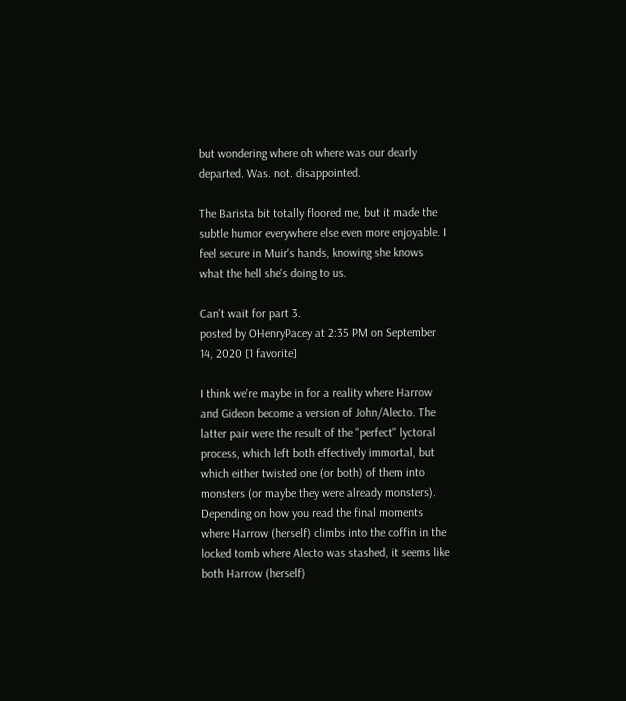but wondering where oh where was our dearly departed. Was. not. disappointed.

The Barista bit totally floored me, but it made the subtle humor everywhere else even more enjoyable. I feel secure in Muir's hands, knowing she knows what the hell she's doing to us.

Can't wait for part 3.
posted by OHenryPacey at 2:35 PM on September 14, 2020 [1 favorite]

I think we're maybe in for a reality where Harrow and Gideon become a version of John/Alecto. The latter pair were the result of the "perfect" lyctoral process, which left both effectively immortal, but which either twisted one (or both) of them into monsters (or maybe they were already monsters). Depending on how you read the final moments where Harrow (herself) climbs into the coffin in the locked tomb where Alecto was stashed, it seems like both Harrow (herself)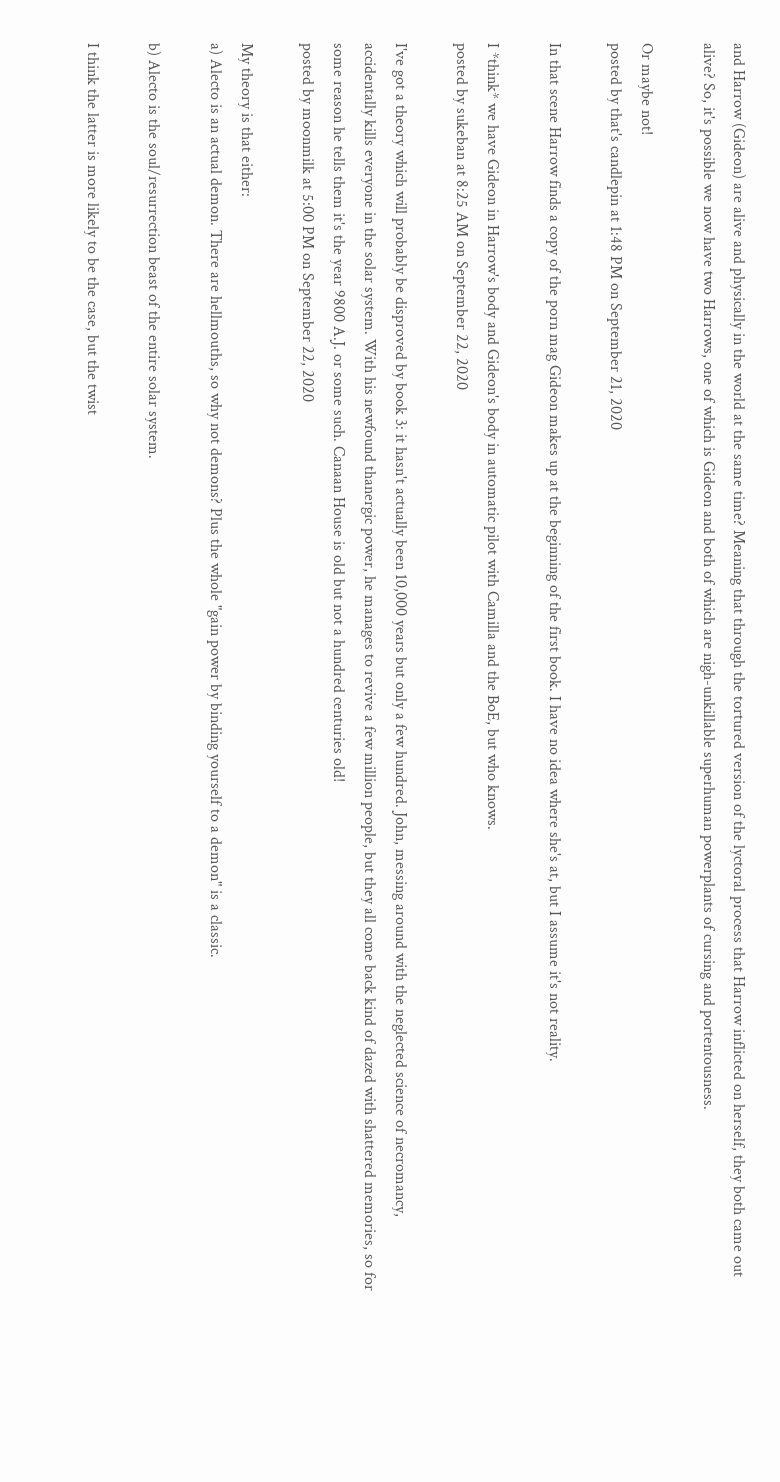and Harrow (Gideon) are alive and physically in the world at the same time? Meaning that through the tortured version of the lyctoral process that Harrow inflicted on herself, they both came out alive? So, it's possible we now have two Harrows, one of which is Gideon and both of which are nigh-unkillable superhuman powerplants of cursing and portentousness.

Or maybe not!
posted by that's candlepin at 1:48 PM on September 21, 2020

In that scene Harrow finds a copy of the porn mag Gideon makes up at the beginning of the first book. I have no idea where she's at, but I assume it's not reality.

I *think* we have Gideon in Harrow's body and Gideon's body in automatic pilot with Camilla and the BoE, but who knows.
posted by sukeban at 8:25 AM on September 22, 2020

I've got a theory which will probably be disproved by book 3: it hasn't actually been 10,000 years but only a few hundred. John, messing around with the neglected science of necromancy, accidentally kills everyone in the solar system. With his newfound thanergic power, he manages to revive a few million people, but they all come back kind of dazed with shattered memories, so for some reason he tells them it's the year 9800 A.J. or some such. Canaan House is old but not a hundred centuries old!
posted by moonmilk at 5:00 PM on September 22, 2020

My theory is that either:
a) Alecto is an actual demon. There are hellmouths, so why not demons? Plus the whole "gain power by binding yourself to a demon" is a classic.

b) Alecto is the soul/resurrection beast of the entire solar system.

I think the latter is more likely to be the case, but the twist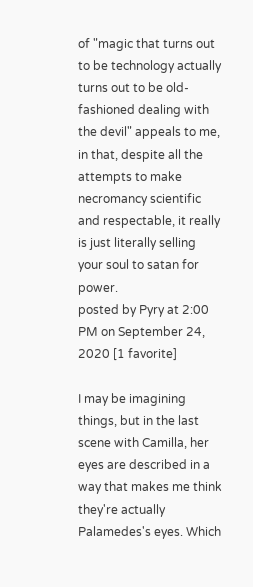of "magic that turns out to be technology actually turns out to be old-fashioned dealing with the devil" appeals to me, in that, despite all the attempts to make necromancy scientific and respectable, it really is just literally selling your soul to satan for power.
posted by Pyry at 2:00 PM on September 24, 2020 [1 favorite]

I may be imagining things, but in the last scene with Camilla, her eyes are described in a way that makes me think they're actually Palamedes's eyes. Which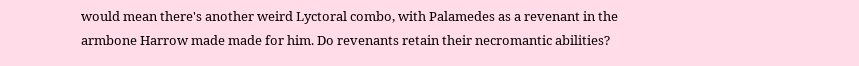would mean there's another weird Lyctoral combo, with Palamedes as a revenant in the armbone Harrow made made for him. Do revenants retain their necromantic abilities?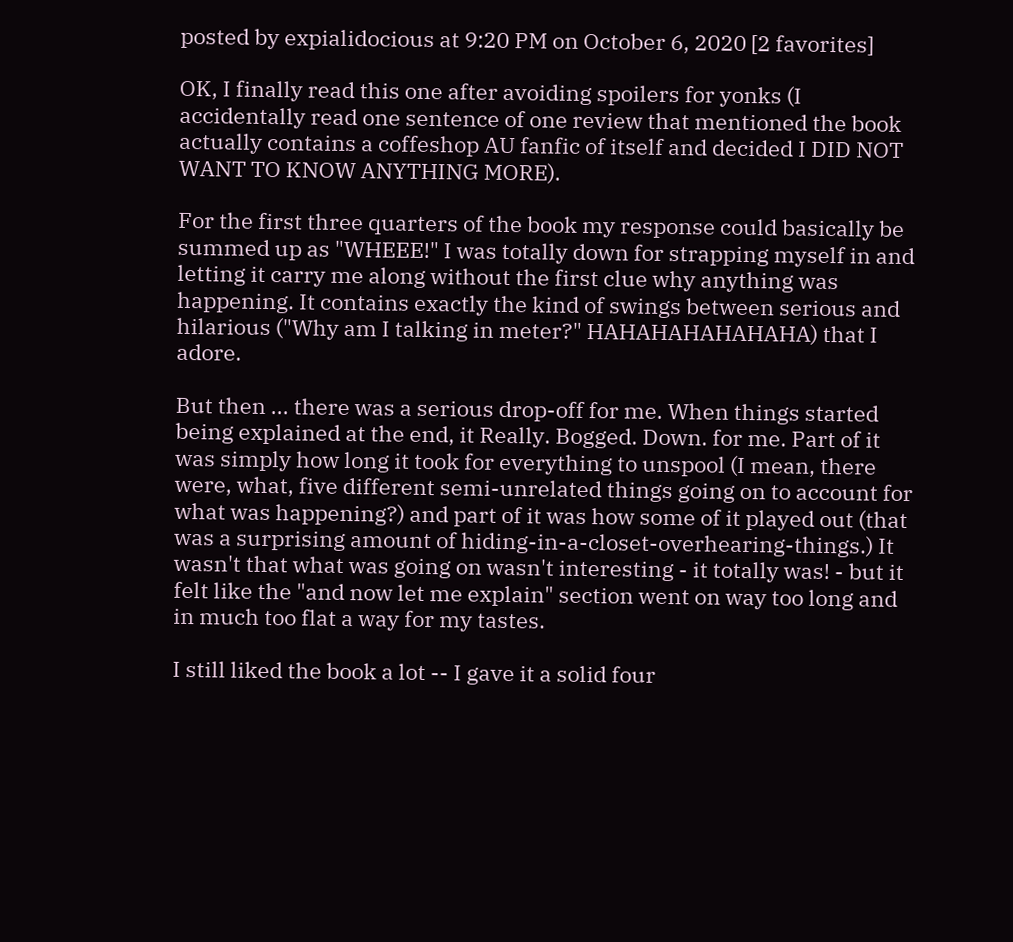posted by expialidocious at 9:20 PM on October 6, 2020 [2 favorites]

OK, I finally read this one after avoiding spoilers for yonks (I accidentally read one sentence of one review that mentioned the book actually contains a coffeshop AU fanfic of itself and decided I DID NOT WANT TO KNOW ANYTHING MORE).

For the first three quarters of the book my response could basically be summed up as "WHEEE!" I was totally down for strapping myself in and letting it carry me along without the first clue why anything was happening. It contains exactly the kind of swings between serious and hilarious ("Why am I talking in meter?" HAHAHAHAHAHAHA) that I adore.

But then ... there was a serious drop-off for me. When things started being explained at the end, it Really. Bogged. Down. for me. Part of it was simply how long it took for everything to unspool (I mean, there were, what, five different semi-unrelated things going on to account for what was happening?) and part of it was how some of it played out (that was a surprising amount of hiding-in-a-closet-overhearing-things.) It wasn't that what was going on wasn't interesting - it totally was! - but it felt like the "and now let me explain" section went on way too long and in much too flat a way for my tastes.

I still liked the book a lot -- I gave it a solid four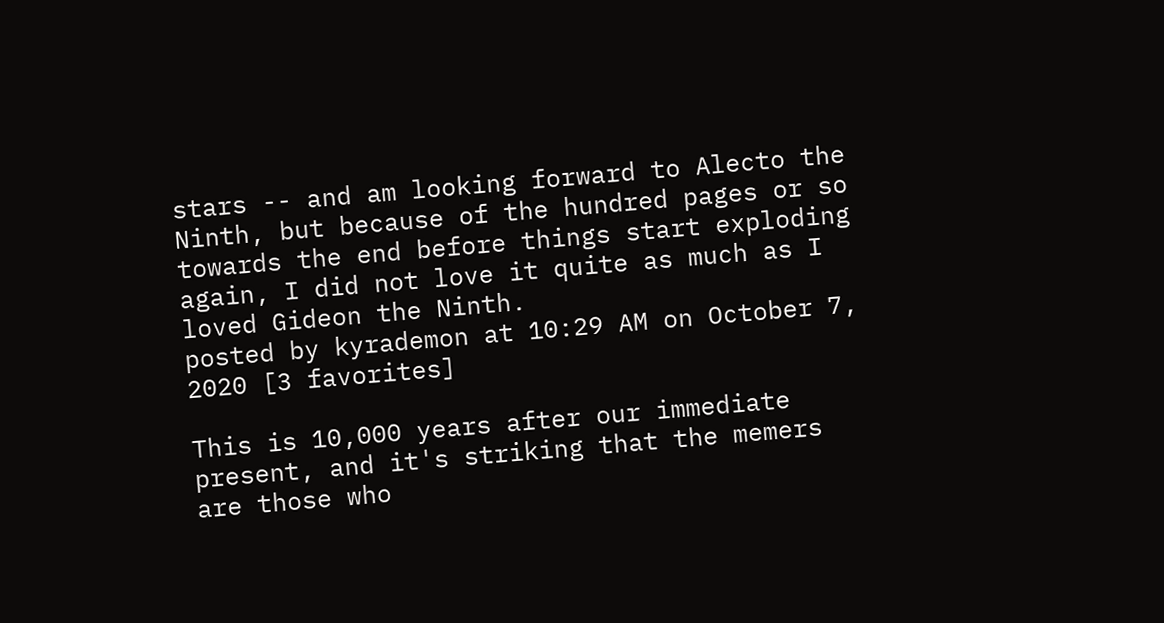stars -- and am looking forward to Alecto the Ninth, but because of the hundred pages or so towards the end before things start exploding again, I did not love it quite as much as I loved Gideon the Ninth.
posted by kyrademon at 10:29 AM on October 7, 2020 [3 favorites]

This is 10,000 years after our immediate present, and it's striking that the memers are those who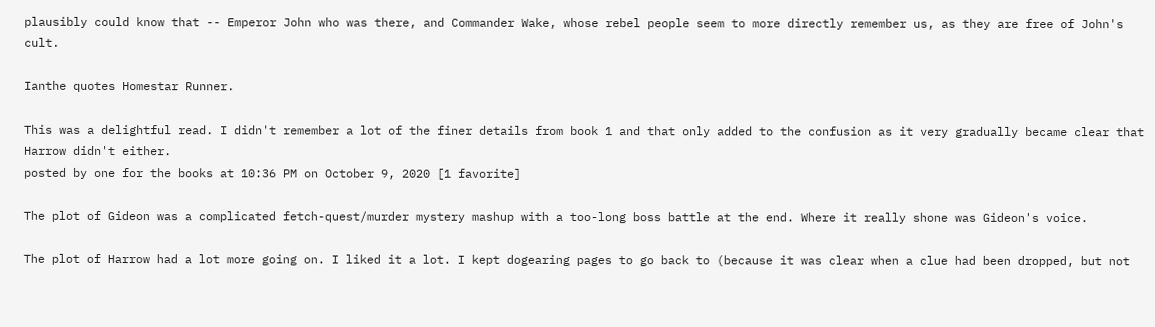plausibly could know that -- Emperor John who was there, and Commander Wake, whose rebel people seem to more directly remember us, as they are free of John's cult.

Ianthe quotes Homestar Runner.

This was a delightful read. I didn't remember a lot of the finer details from book 1 and that only added to the confusion as it very gradually became clear that Harrow didn't either.
posted by one for the books at 10:36 PM on October 9, 2020 [1 favorite]

The plot of Gideon was a complicated fetch-quest/murder mystery mashup with a too-long boss battle at the end. Where it really shone was Gideon's voice.

The plot of Harrow had a lot more going on. I liked it a lot. I kept dogearing pages to go back to (because it was clear when a clue had been dropped, but not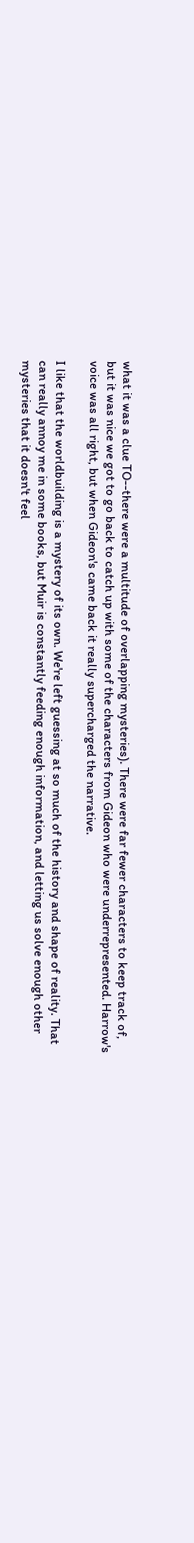what it was a clue TO--there were a multitude of overlapping mysteries). There were far fewer characters to keep track of, but it was nice we got to go back to catch up with some of the characters from Gideon who were underrepresented. Harrow's voice was all right, but when Gideon's came back it really supercharged the narrative.

I like that the worldbuilding is a mystery of its own. We're left guessing at so much of the history and shape of reality. That can really annoy me in some books, but Muir is constantly feeding enough information, and letting us solve enough other mysteries that it doesn't feel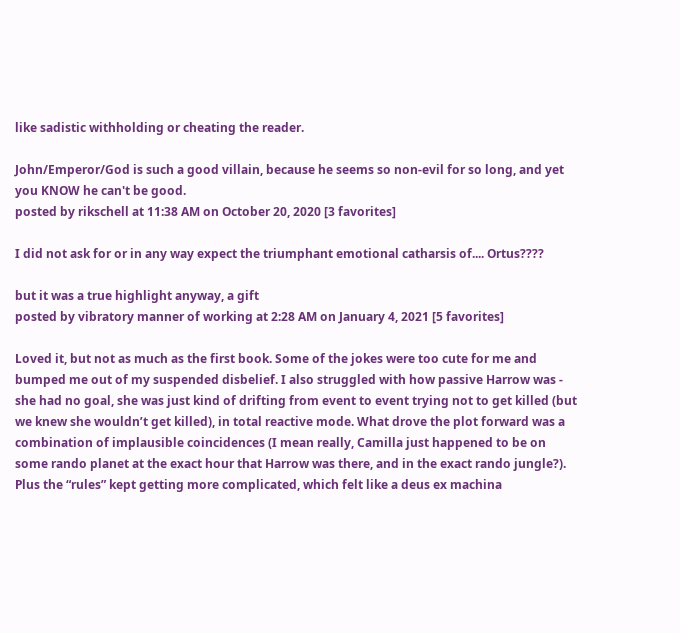like sadistic withholding or cheating the reader.

John/Emperor/God is such a good villain, because he seems so non-evil for so long, and yet you KNOW he can't be good.
posted by rikschell at 11:38 AM on October 20, 2020 [3 favorites]

I did not ask for or in any way expect the triumphant emotional catharsis of.... Ortus????

but it was a true highlight anyway, a gift
posted by vibratory manner of working at 2:28 AM on January 4, 2021 [5 favorites]

Loved it, but not as much as the first book. Some of the jokes were too cute for me and bumped me out of my suspended disbelief. I also struggled with how passive Harrow was - she had no goal, she was just kind of drifting from event to event trying not to get killed (but we knew she wouldn’t get killed), in total reactive mode. What drove the plot forward was a combination of implausible coincidences (I mean really, Camilla just happened to be on some rando planet at the exact hour that Harrow was there, and in the exact rando jungle?). Plus the “rules” kept getting more complicated, which felt like a deus ex machina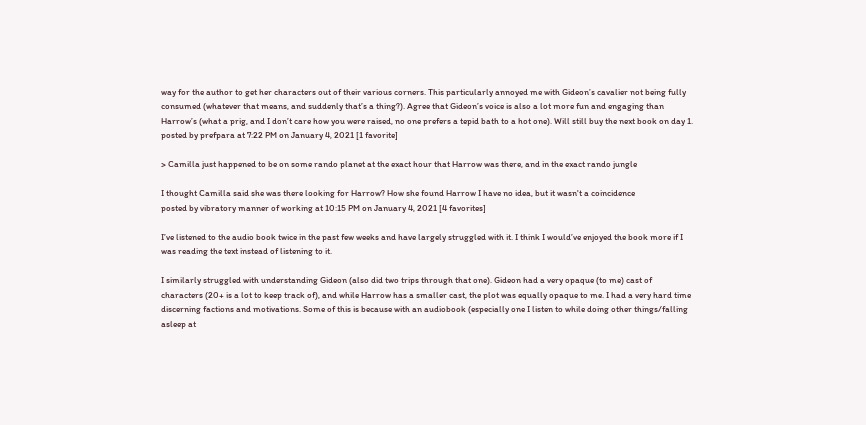way for the author to get her characters out of their various corners. This particularly annoyed me with Gideon’s cavalier not being fully consumed (whatever that means, and suddenly that’s a thing?). Agree that Gideon’s voice is also a lot more fun and engaging than Harrow’s (what a prig, and I don’t care how you were raised, no one prefers a tepid bath to a hot one). Will still buy the next book on day 1.
posted by prefpara at 7:22 PM on January 4, 2021 [1 favorite]

> Camilla just happened to be on some rando planet at the exact hour that Harrow was there, and in the exact rando jungle

I thought Camilla said she was there looking for Harrow? How she found Harrow I have no idea, but it wasn't a coincidence
posted by vibratory manner of working at 10:15 PM on January 4, 2021 [4 favorites]

I’ve listened to the audio book twice in the past few weeks and have largely struggled with it. I think I would’ve enjoyed the book more if I was reading the text instead of listening to it.

I similarly struggled with understanding Gideon (also did two trips through that one). Gideon had a very opaque (to me) cast of characters (20+ is a lot to keep track of), and while Harrow has a smaller cast, the plot was equally opaque to me. I had a very hard time discerning factions and motivations. Some of this is because with an audiobook (especially one I listen to while doing other things/falling asleep at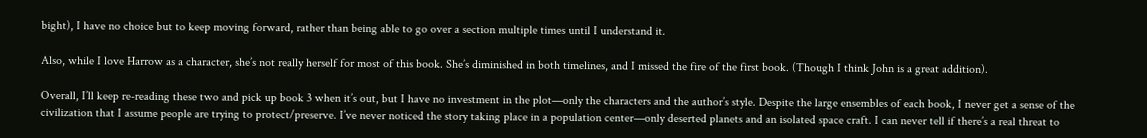bight), I have no choice but to keep moving forward, rather than being able to go over a section multiple times until I understand it.

Also, while I love Harrow as a character, she’s not really herself for most of this book. She’s diminished in both timelines, and I missed the fire of the first book. (Though I think John is a great addition).

Overall, I’ll keep re-reading these two and pick up book 3 when it’s out, but I have no investment in the plot—only the characters and the author’s style. Despite the large ensembles of each book, I never get a sense of the civilization that I assume people are trying to protect/preserve. I’ve never noticed the story taking place in a population center—only deserted planets and an isolated space craft. I can never tell if there’s a real threat to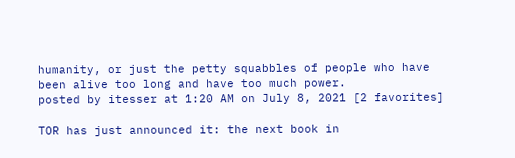humanity, or just the petty squabbles of people who have been alive too long and have too much power.
posted by itesser at 1:20 AM on July 8, 2021 [2 favorites]

TOR has just announced it: the next book in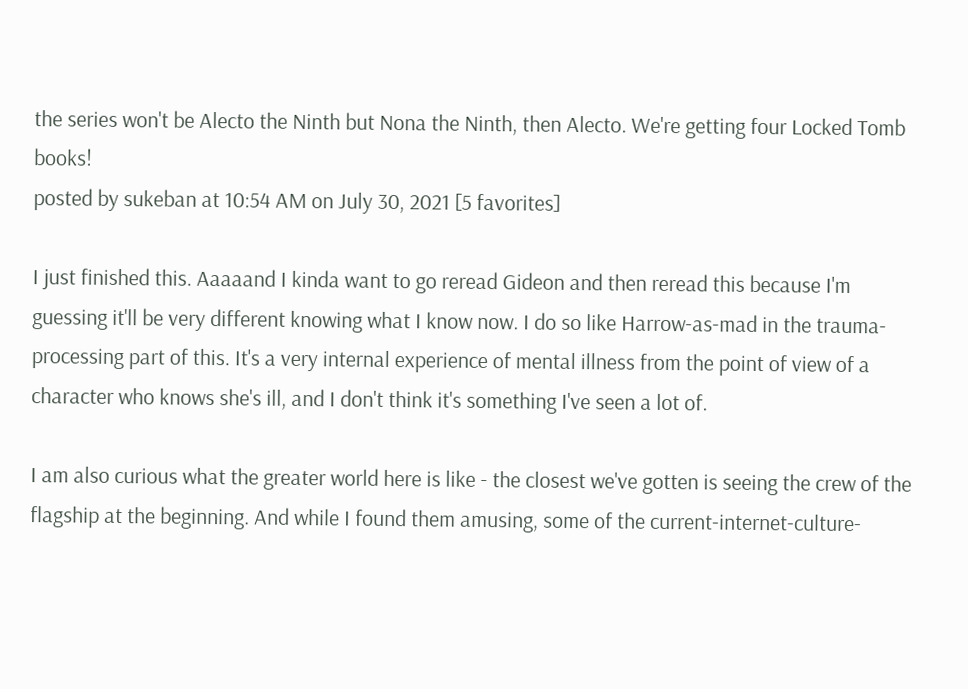the series won't be Alecto the Ninth but Nona the Ninth, then Alecto. We're getting four Locked Tomb books!
posted by sukeban at 10:54 AM on July 30, 2021 [5 favorites]

I just finished this. Aaaaand I kinda want to go reread Gideon and then reread this because I'm guessing it'll be very different knowing what I know now. I do so like Harrow-as-mad in the trauma-processing part of this. It's a very internal experience of mental illness from the point of view of a character who knows she's ill, and I don't think it's something I've seen a lot of.

I am also curious what the greater world here is like - the closest we've gotten is seeing the crew of the flagship at the beginning. And while I found them amusing, some of the current-internet-culture-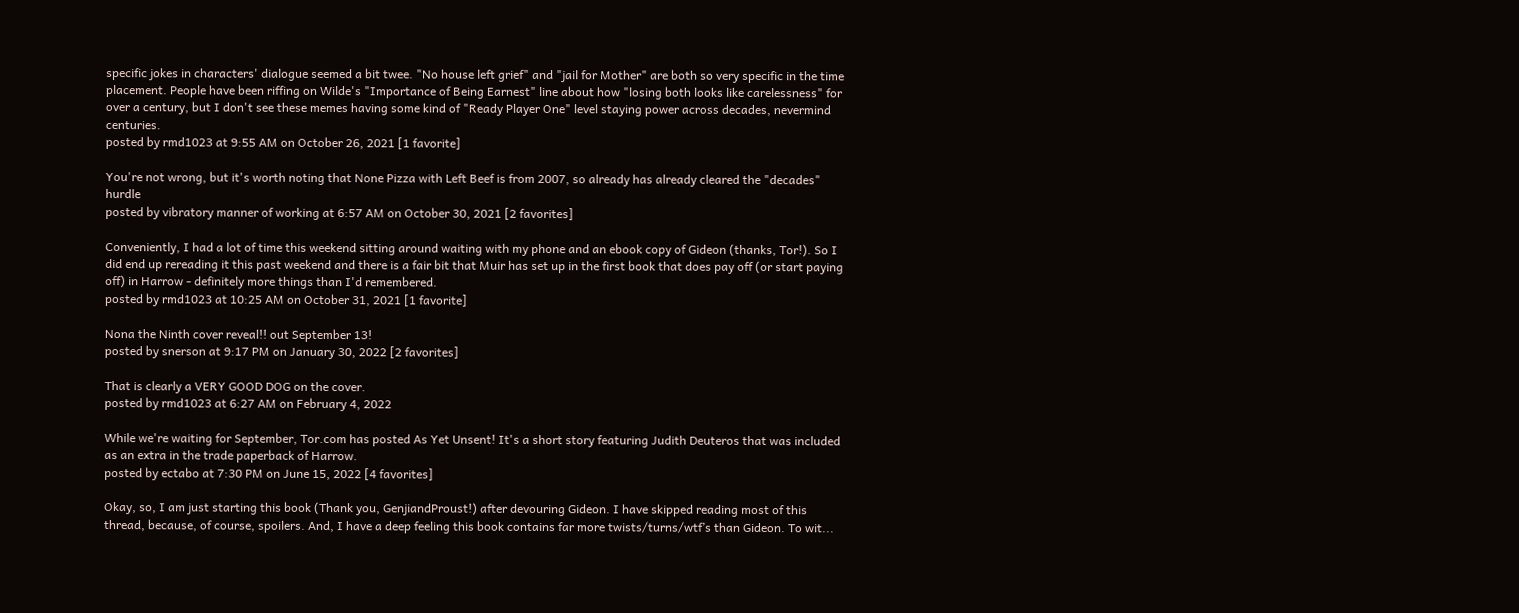specific jokes in characters' dialogue seemed a bit twee. "No house left grief" and "jail for Mother" are both so very specific in the time placement. People have been riffing on Wilde's "Importance of Being Earnest" line about how "losing both looks like carelessness" for over a century, but I don't see these memes having some kind of "Ready Player One" level staying power across decades, nevermind centuries.
posted by rmd1023 at 9:55 AM on October 26, 2021 [1 favorite]

You're not wrong, but it's worth noting that None Pizza with Left Beef is from 2007, so already has already cleared the "decades" hurdle
posted by vibratory manner of working at 6:57 AM on October 30, 2021 [2 favorites]

Conveniently, I had a lot of time this weekend sitting around waiting with my phone and an ebook copy of Gideon (thanks, Tor!). So I did end up rereading it this past weekend and there is a fair bit that Muir has set up in the first book that does pay off (or start paying off) in Harrow - definitely more things than I'd remembered.
posted by rmd1023 at 10:25 AM on October 31, 2021 [1 favorite]

Nona the Ninth cover reveal!! out September 13!
posted by snerson at 9:17 PM on January 30, 2022 [2 favorites]

That is clearly a VERY GOOD DOG on the cover.
posted by rmd1023 at 6:27 AM on February 4, 2022

While we're waiting for September, Tor.com has posted As Yet Unsent! It's a short story featuring Judith Deuteros that was included as an extra in the trade paperback of Harrow.
posted by ectabo at 7:30 PM on June 15, 2022 [4 favorites]

Okay, so, I am just starting this book (Thank you, GenjiandProust!) after devouring Gideon. I have skipped reading most of this thread, because, of course, spoilers. And, I have a deep feeling this book contains far more twists/turns/wtf’s than Gideon. To wit...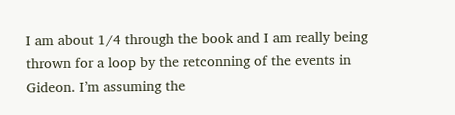I am about 1/4 through the book and I am really being thrown for a loop by the retconning of the events in Gideon. I’m assuming the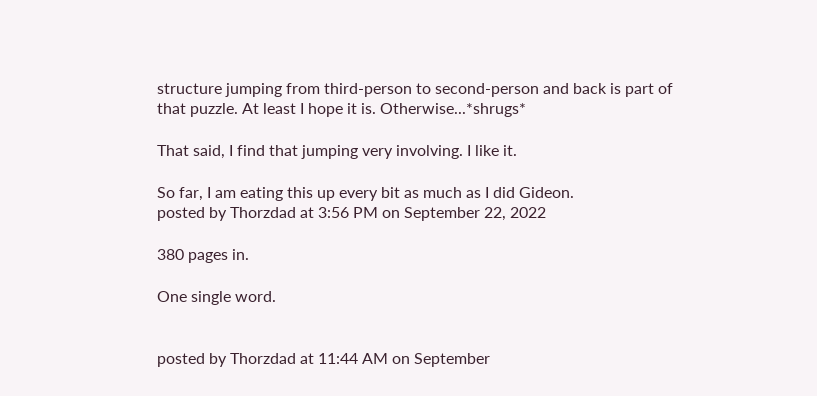structure jumping from third-person to second-person and back is part of that puzzle. At least I hope it is. Otherwise...*shrugs*

That said, I find that jumping very involving. I like it.

So far, I am eating this up every bit as much as I did Gideon.
posted by Thorzdad at 3:56 PM on September 22, 2022

380 pages in.

One single word.


posted by Thorzdad at 11:44 AM on September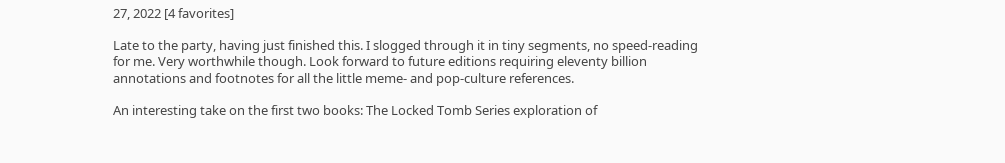27, 2022 [4 favorites]

Late to the party, having just finished this. I slogged through it in tiny segments, no speed-reading for me. Very worthwhile though. Look forward to future editions requiring eleventy billion annotations and footnotes for all the little meme- and pop-culture references.

An interesting take on the first two books: The Locked Tomb Series exploration of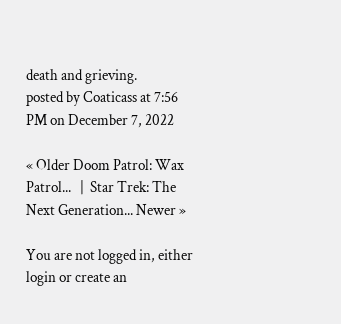death and grieving.
posted by Coaticass at 7:56 PM on December 7, 2022

« Older Doom Patrol: Wax Patrol...   |  Star Trek: The Next Generation... Newer »

You are not logged in, either login or create an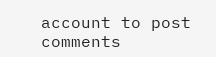account to post comments